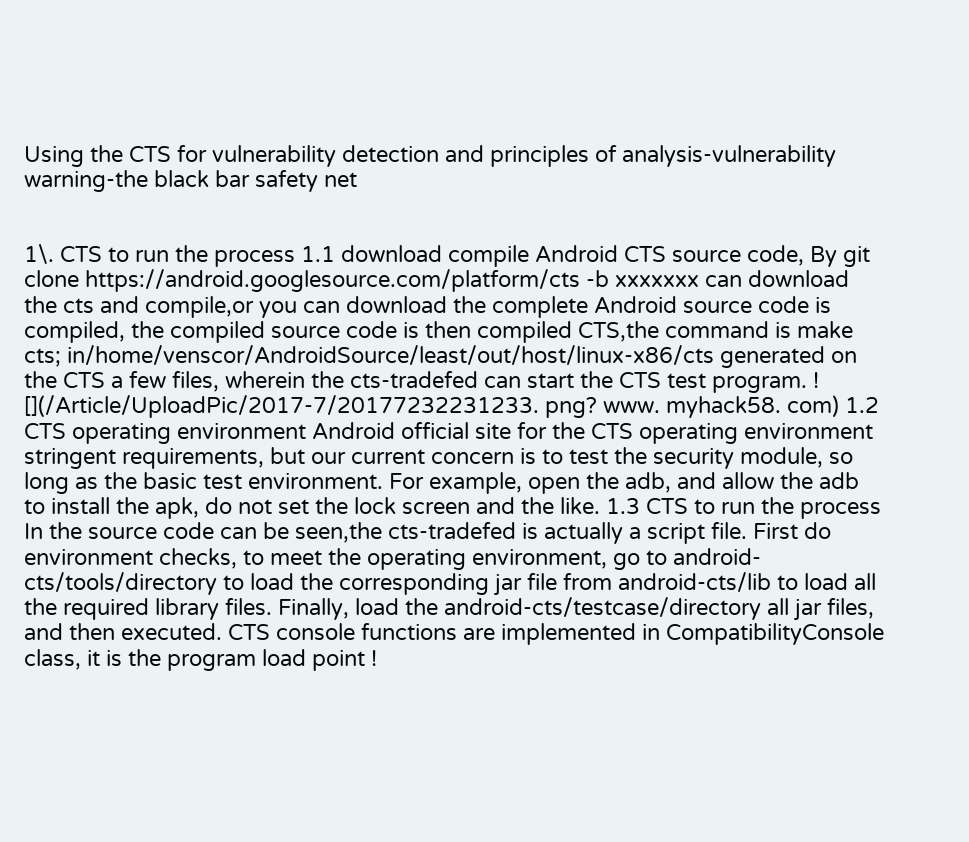Using the CTS for vulnerability detection and principles of analysis-vulnerability warning-the black bar safety net


1\. CTS to run the process 1.1 download compile Android CTS source code, By git clone https://android.googlesource.com/platform/cts -b xxxxxxx can download the cts and compile,or you can download the complete Android source code is compiled, the compiled source code is then compiled CTS,the command is make cts; in/home/venscor/AndroidSource/least/out/host/linux-x86/cts generated on the CTS a few files, wherein the cts-tradefed can start the CTS test program. ! [](/Article/UploadPic/2017-7/20177232231233. png? www. myhack58. com) 1.2 CTS operating environment Android official site for the CTS operating environment stringent requirements, but our current concern is to test the security module, so long as the basic test environment. For example, open the adb, and allow the adb to install the apk, do not set the lock screen and the like. 1.3 CTS to run the process In the source code can be seen,the cts-tradefed is actually a script file. First do environment checks, to meet the operating environment, go to android-cts/tools/directory to load the corresponding jar file from android-cts/lib to load all the required library files. Finally, load the android-cts/testcase/directory all jar files, and then executed. CTS console functions are implemented in CompatibilityConsole class, it is the program load point !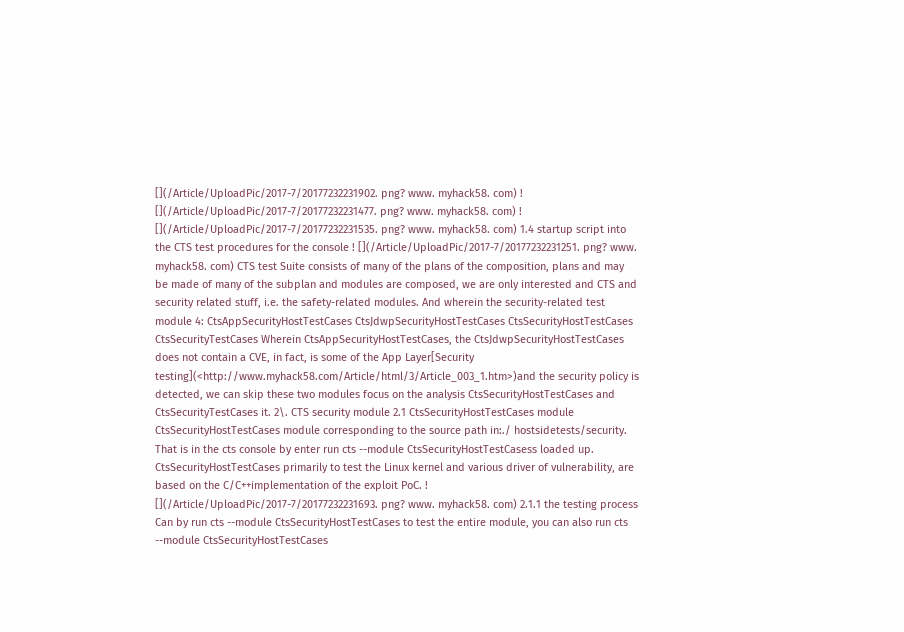[](/Article/UploadPic/2017-7/20177232231902. png? www. myhack58. com) ! [](/Article/UploadPic/2017-7/20177232231477. png? www. myhack58. com) ! [](/Article/UploadPic/2017-7/20177232231535. png? www. myhack58. com) 1.4 startup script into the CTS test procedures for the console ! [](/Article/UploadPic/2017-7/20177232231251. png? www. myhack58. com) CTS test Suite consists of many of the plans of the composition, plans and may be made of many of the subplan and modules are composed, we are only interested and CTS and security related stuff, i.e. the safety-related modules. And wherein the security-related test module 4: CtsAppSecurityHostTestCases CtsJdwpSecurityHostTestCases CtsSecurityHostTestCases CtsSecurityTestCases Wherein CtsAppSecurityHostTestCases, the CtsJdwpSecurityHostTestCases does not contain a CVE, in fact, is some of the App Layer[Security testing](<http://www.myhack58.com/Article/html/3/Article_003_1.htm>)and the security policy is detected, we can skip these two modules focus on the analysis CtsSecurityHostTestCases and CtsSecurityTestCases it. 2\. CTS security module 2.1 CtsSecurityHostTestCases module CtsSecurityHostTestCases module corresponding to the source path in:./ hostsidetests/security. That is in the cts console by enter run cts --module CtsSecurityHostTestCasess loaded up. CtsSecurityHostTestCases primarily to test the Linux kernel and various driver of vulnerability, are based on the C/C++implementation of the exploit PoC. ! [](/Article/UploadPic/2017-7/20177232231693. png? www. myhack58. com) 2.1.1 the testing process Can by run cts --module CtsSecurityHostTestCases to test the entire module, you can also run cts --module CtsSecurityHostTestCases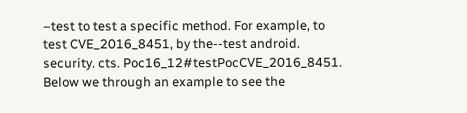–test to test a specific method. For example, to test CVE_2016_8451, by the--test android. security. cts. Poc16_12#testPocCVE_2016_8451. Below we through an example to see the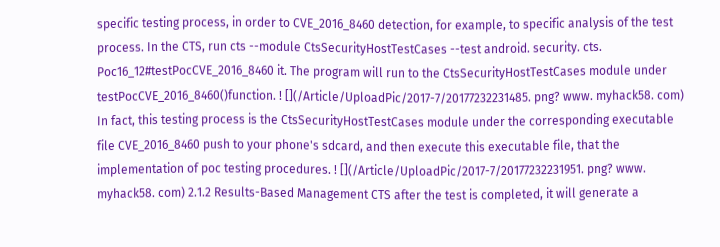specific testing process, in order to CVE_2016_8460 detection, for example, to specific analysis of the test process. In the CTS, run cts --module CtsSecurityHostTestCases --test android. security. cts. Poc16_12#testPocCVE_2016_8460 it. The program will run to the CtsSecurityHostTestCases module under testPocCVE_2016_8460()function. ! [](/Article/UploadPic/2017-7/20177232231485. png? www. myhack58. com) In fact, this testing process is the CtsSecurityHostTestCases module under the corresponding executable file CVE_2016_8460 push to your phone's sdcard, and then execute this executable file, that the implementation of poc testing procedures. ! [](/Article/UploadPic/2017-7/20177232231951. png? www. myhack58. com) 2.1.2 Results-Based Management CTS after the test is completed, it will generate a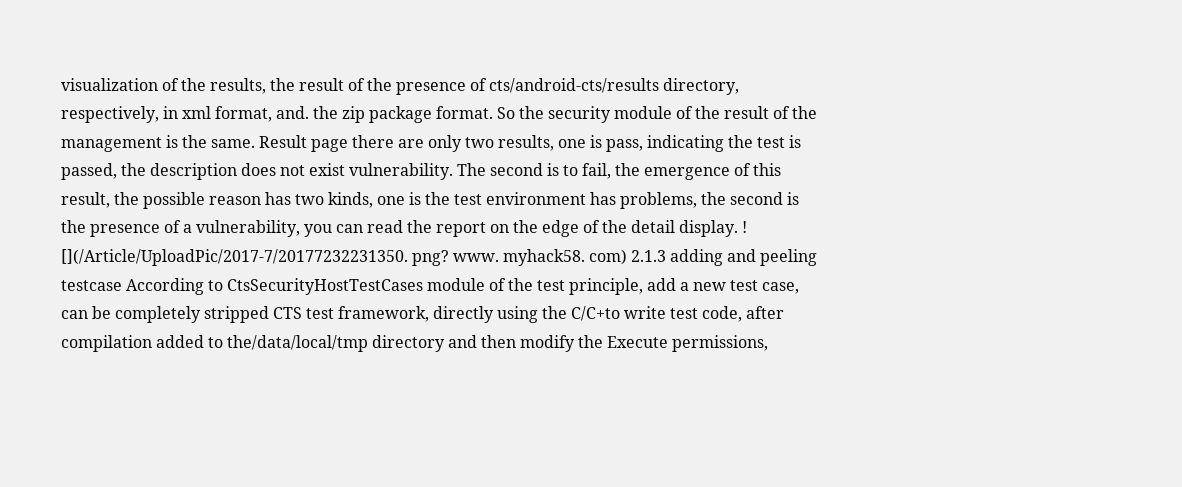visualization of the results, the result of the presence of cts/android-cts/results directory, respectively, in xml format, and. the zip package format. So the security module of the result of the management is the same. Result page there are only two results, one is pass, indicating the test is passed, the description does not exist vulnerability. The second is to fail, the emergence of this result, the possible reason has two kinds, one is the test environment has problems, the second is the presence of a vulnerability, you can read the report on the edge of the detail display. ! [](/Article/UploadPic/2017-7/20177232231350. png? www. myhack58. com) 2.1.3 adding and peeling testcase According to CtsSecurityHostTestCases module of the test principle, add a new test case, can be completely stripped CTS test framework, directly using the C/C+to write test code, after compilation added to the/data/local/tmp directory and then modify the Execute permissions,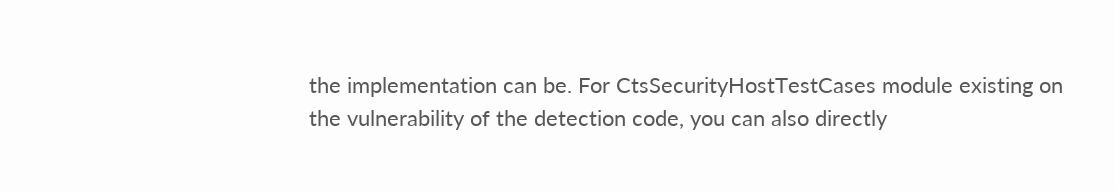the implementation can be. For CtsSecurityHostTestCases module existing on the vulnerability of the detection code, you can also directly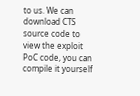to us. We can download CTS source code to view the exploit PoC code, you can compile it yourself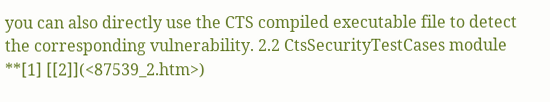you can also directly use the CTS compiled executable file to detect the corresponding vulnerability. 2.2 CtsSecurityTestCases module **[1] [[2]](<87539_2.htm>)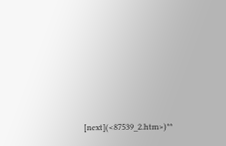[next](<87539_2.htm>)**